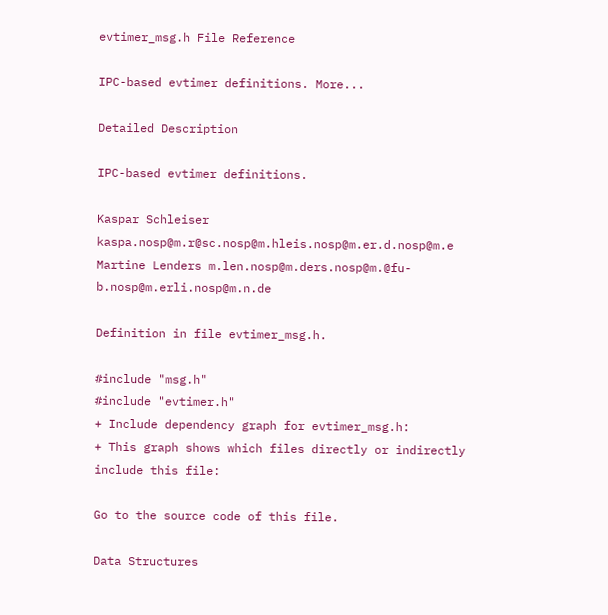evtimer_msg.h File Reference

IPC-based evtimer definitions. More...

Detailed Description

IPC-based evtimer definitions.

Kaspar Schleiser kaspa.nosp@m.r@sc.nosp@m.hleis.nosp@m.er.d.nosp@m.e
Martine Lenders m.len.nosp@m.ders.nosp@m.@fu-b.nosp@m.erli.nosp@m.n.de

Definition in file evtimer_msg.h.

#include "msg.h"
#include "evtimer.h"
+ Include dependency graph for evtimer_msg.h:
+ This graph shows which files directly or indirectly include this file:

Go to the source code of this file.

Data Structures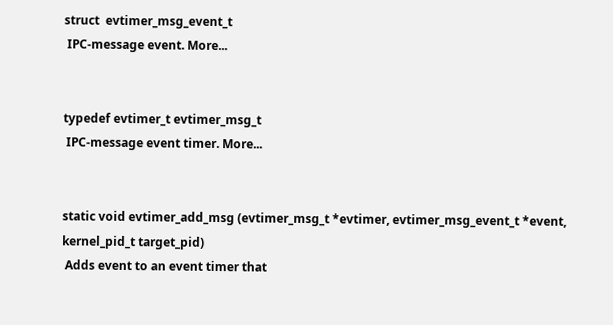struct  evtimer_msg_event_t
 IPC-message event. More...


typedef evtimer_t evtimer_msg_t
 IPC-message event timer. More...


static void evtimer_add_msg (evtimer_msg_t *evtimer, evtimer_msg_event_t *event, kernel_pid_t target_pid)
 Adds event to an event timer that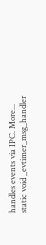handles events via IPC. More...
static void _evtimer_msg_handler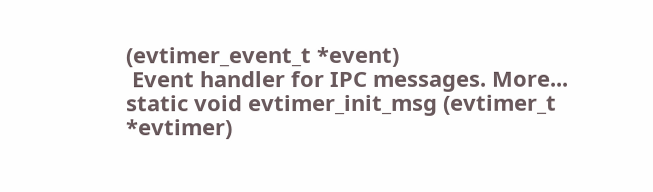(evtimer_event_t *event)
 Event handler for IPC messages. More...
static void evtimer_init_msg (evtimer_t *evtimer)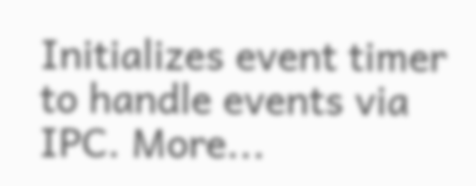Initializes event timer to handle events via IPC. More...